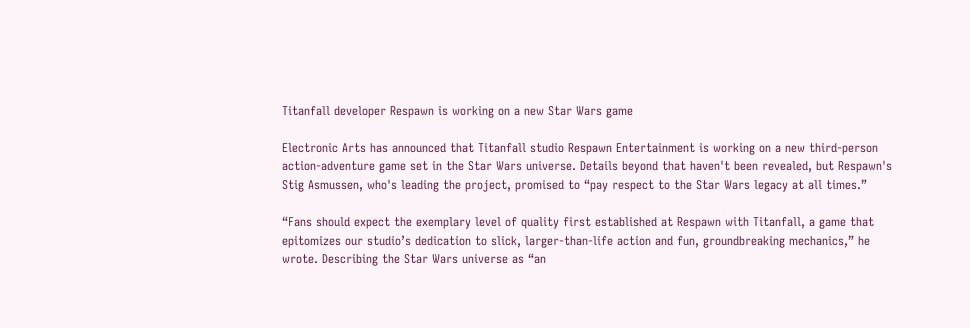Titanfall developer Respawn is working on a new Star Wars game

Electronic Arts has announced that Titanfall studio Respawn Entertainment is working on a new third-person action-adventure game set in the Star Wars universe. Details beyond that haven't been revealed, but Respawn's Stig Asmussen, who's leading the project, promised to “pay respect to the Star Wars legacy at all times.”

“Fans should expect the exemplary level of quality first established at Respawn with Titanfall, a game that epitomizes our studio’s dedication to slick, larger-than-life action and fun, groundbreaking mechanics,” he wrote. Describing the Star Wars universe as “an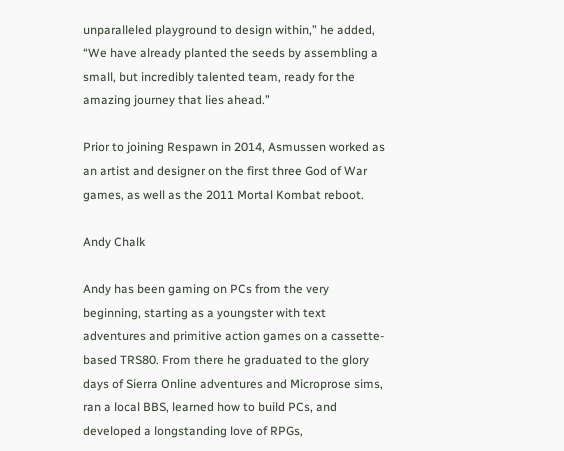unparalleled playground to design within,” he added, “We have already planted the seeds by assembling a small, but incredibly talented team, ready for the amazing journey that lies ahead.”

Prior to joining Respawn in 2014, Asmussen worked as an artist and designer on the first three God of War games, as well as the 2011 Mortal Kombat reboot.

Andy Chalk

Andy has been gaming on PCs from the very beginning, starting as a youngster with text adventures and primitive action games on a cassette-based TRS80. From there he graduated to the glory days of Sierra Online adventures and Microprose sims, ran a local BBS, learned how to build PCs, and developed a longstanding love of RPGs,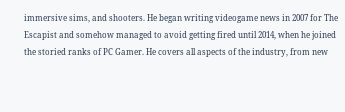immersive sims, and shooters. He began writing videogame news in 2007 for The Escapist and somehow managed to avoid getting fired until 2014, when he joined the storied ranks of PC Gamer. He covers all aspects of the industry, from new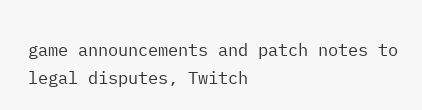game announcements and patch notes to legal disputes, Twitch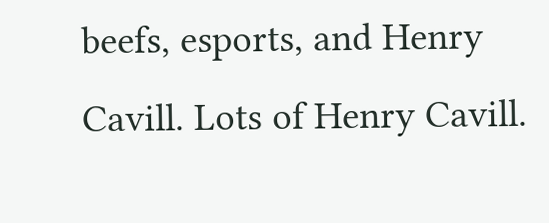beefs, esports, and Henry Cavill. Lots of Henry Cavill.